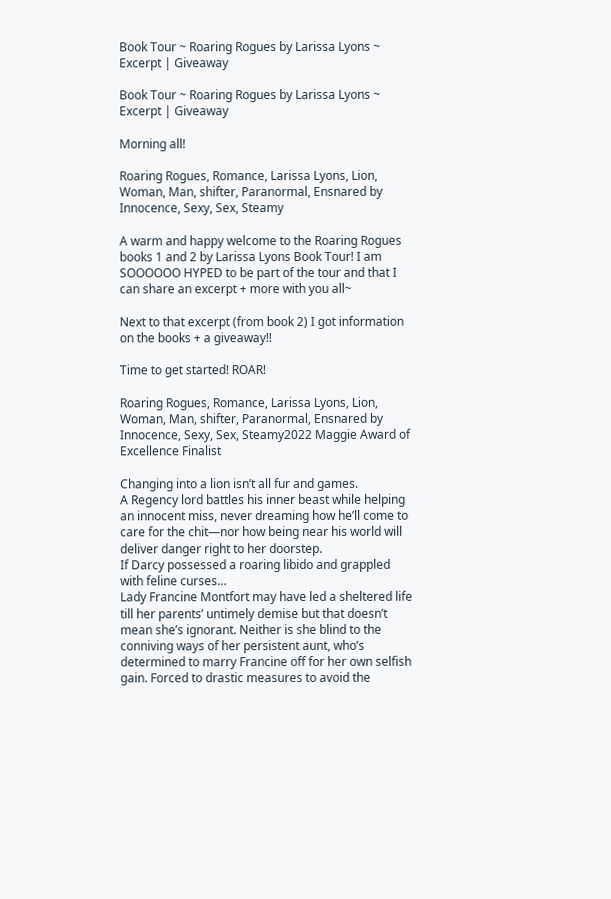Book Tour ~ Roaring Rogues by Larissa Lyons ~ Excerpt | Giveaway

Book Tour ~ Roaring Rogues by Larissa Lyons ~ Excerpt | Giveaway

Morning all!

Roaring Rogues, Romance, Larissa Lyons, Lion, Woman, Man, shifter, Paranormal, Ensnared by Innocence, Sexy, Sex, Steamy

A warm and happy welcome to the Roaring Rogues books 1 and 2 by Larissa Lyons Book Tour! I am SOOOOOO HYPED to be part of the tour and that I can share an excerpt + more with you all~

Next to that excerpt (from book 2) I got information on the books + a giveaway!!

Time to get started! ROAR!

Roaring Rogues, Romance, Larissa Lyons, Lion, Woman, Man, shifter, Paranormal, Ensnared by Innocence, Sexy, Sex, Steamy2022 Maggie Award of Excellence Finalist

Changing into a lion isn’t all fur and games.
A Regency lord battles his inner beast while helping an innocent miss, never dreaming how he’ll come to care for the chit—nor how being near his world will deliver danger right to her doorstep.
If Darcy possessed a roaring libido and grappled with feline curses…
Lady Francine Montfort may have led a sheltered life till her parents’ untimely demise but that doesn’t mean she’s ignorant. Neither is she blind to the conniving ways of her persistent aunt, who’s determined to marry Francine off for her own selfish gain. Forced to drastic measures to avoid the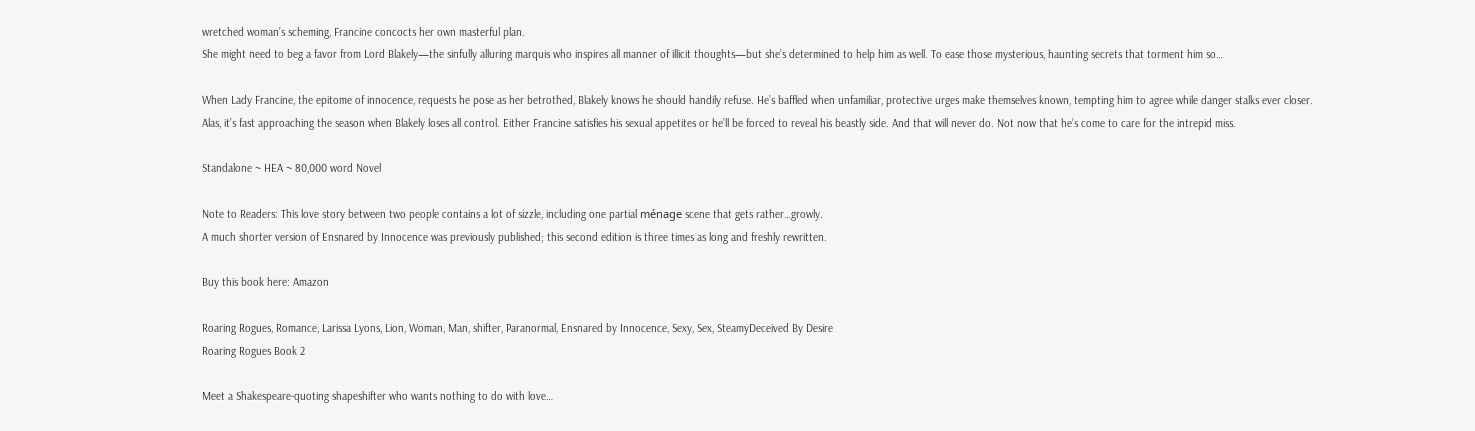wretched woman’s scheming, Francine concocts her own masterful plan.
She might need to beg a favor from Lord Blakely—the sinfully alluring marquis who inspires all manner of illicit thoughts—but she’s determined to help him as well. To ease those mysterious, haunting secrets that torment him so…

When Lady Francine, the epitome of innocence, requests he pose as her betrothed, Blakely knows he should handily refuse. He’s baffled when unfamiliar, protective urges make themselves known, tempting him to agree while danger stalks ever closer.
Alas, it’s fast approaching the season when Blakely loses all control. Either Francine satisfies his sexual appetites or he’ll be forced to reveal his beastly side. And that will never do. Not now that he’s come to care for the intrepid miss.

Standalone ~ HEA ~ 80,000 word Novel

Note to Readers: This love story between two people contains a lot of sizzle, including one partial ménage scene that gets rather…growly.
A much shorter version of Ensnared by Innocence was previously published; this second edition is three times as long and freshly rewritten.

Buy this book here: Amazon

Roaring Rogues, Romance, Larissa Lyons, Lion, Woman, Man, shifter, Paranormal, Ensnared by Innocence, Sexy, Sex, SteamyDeceived By Desire
Roaring Rogues Book 2

Meet a Shakespeare-quoting shapeshifter who wants nothing to do with love…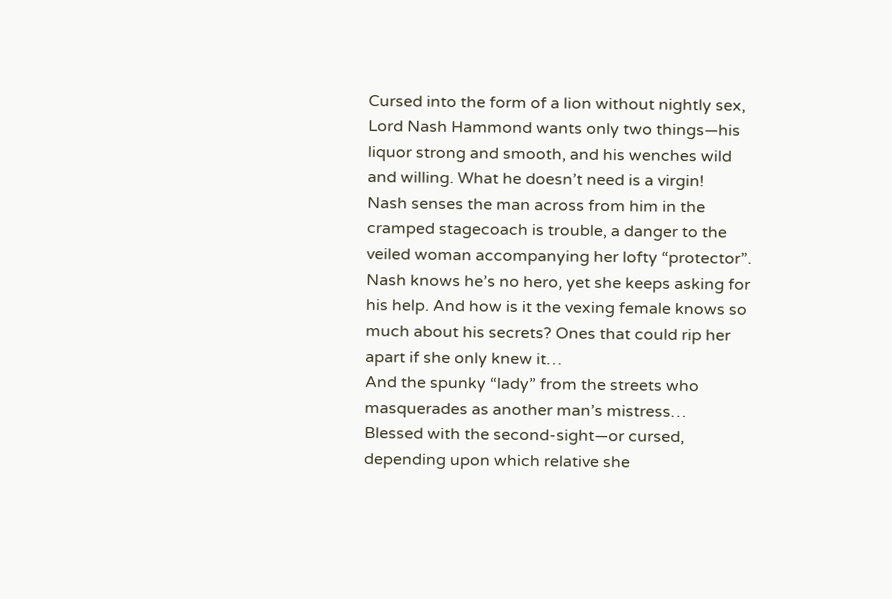Cursed into the form of a lion without nightly sex, Lord Nash Hammond wants only two things—his liquor strong and smooth, and his wenches wild and willing. What he doesn’t need is a virgin!
Nash senses the man across from him in the cramped stagecoach is trouble, a danger to the veiled woman accompanying her lofty “protector”. Nash knows he’s no hero, yet she keeps asking for his help. And how is it the vexing female knows so much about his secrets? Ones that could rip her apart if she only knew it…
And the spunky “lady” from the streets who masquerades as another man’s mistress…
Blessed with the second-sight—or cursed, depending upon which relative she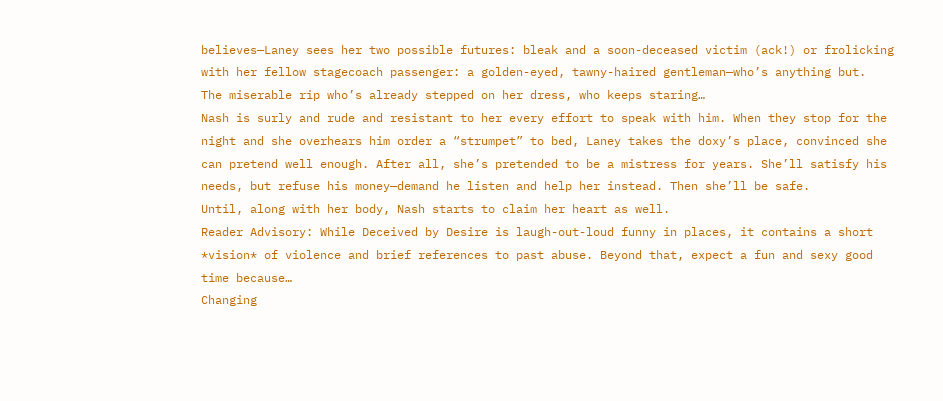believes—Laney sees her two possible futures: bleak and a soon-deceased victim (ack!) or frolicking with her fellow stagecoach passenger: a golden-eyed, tawny-haired gentleman—who’s anything but.
The miserable rip who’s already stepped on her dress, who keeps staring…
Nash is surly and rude and resistant to her every effort to speak with him. When they stop for the night and she overhears him order a “strumpet” to bed, Laney takes the doxy’s place, convinced she can pretend well enough. After all, she’s pretended to be a mistress for years. She’ll satisfy his needs, but refuse his money—demand he listen and help her instead. Then she’ll be safe.
Until, along with her body, Nash starts to claim her heart as well.
Reader Advisory: While Deceived by Desire is laugh-out-loud funny in places, it contains a short *vision* of violence and brief references to past abuse. Beyond that, expect a fun and sexy good time because…
Changing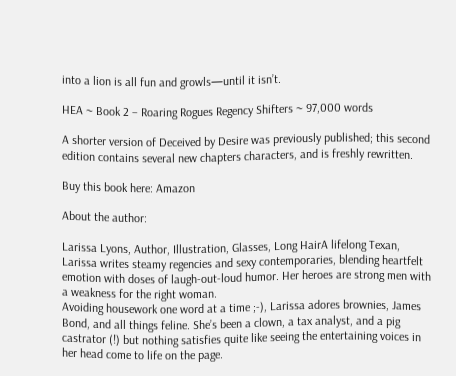into a lion is all fun and growls—until it isn’t.

HEA ~ Book 2 – Roaring Rogues Regency Shifters ~ 97,000 words

A shorter version of Deceived by Desire was previously published; this second edition contains several new chapters characters, and is freshly rewritten.

Buy this book here: Amazon

About the author:

Larissa Lyons, Author, Illustration, Glasses, Long HairA lifelong Texan, Larissa writes steamy regencies and sexy contemporaries, blending heartfelt emotion with doses of laugh-out-loud humor. Her heroes are strong men with a weakness for the right woman.
Avoiding housework one word at a time ;-), Larissa adores brownies, James Bond, and all things feline. She’s been a clown, a tax analyst, and a pig castrator (!) but nothing satisfies quite like seeing the entertaining voices in her head come to life on the page.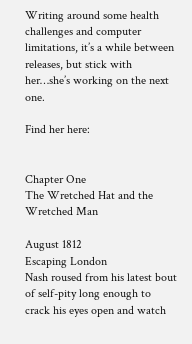Writing around some health challenges and computer limitations, it’s a while between releases, but stick with her…she’s working on the next one.

Find her here:


Chapter One
The Wretched Hat and the Wretched Man

August 1812
Escaping London
Nash roused from his latest bout of self-pity long enough to crack his eyes open and watch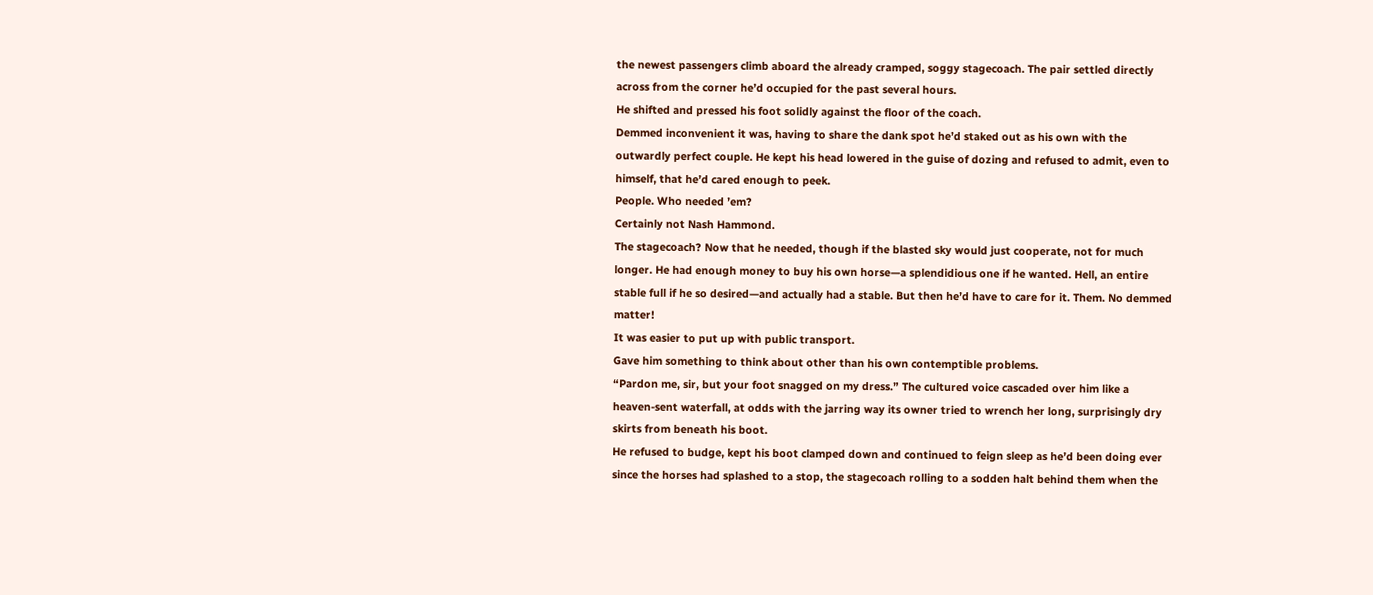the newest passengers climb aboard the already cramped, soggy stagecoach. The pair settled directly across from the corner he’d occupied for the past several hours.
He shifted and pressed his foot solidly against the floor of the coach.
Demmed inconvenient it was, having to share the dank spot he’d staked out as his own with the outwardly perfect couple. He kept his head lowered in the guise of dozing and refused to admit, even to himself, that he’d cared enough to peek.
People. Who needed ’em?
Certainly not Nash Hammond.
The stagecoach? Now that he needed, though if the blasted sky would just cooperate, not for much longer. He had enough money to buy his own horse—a splendidious one if he wanted. Hell, an entire stable full if he so desired—and actually had a stable. But then he’d have to care for it. Them. No demmed matter!
It was easier to put up with public transport.
Gave him something to think about other than his own contemptible problems.
“Pardon me, sir, but your foot snagged on my dress.” The cultured voice cascaded over him like a heaven-sent waterfall, at odds with the jarring way its owner tried to wrench her long, surprisingly dry skirts from beneath his boot.
He refused to budge, kept his boot clamped down and continued to feign sleep as he’d been doing ever since the horses had splashed to a stop, the stagecoach rolling to a sodden halt behind them when the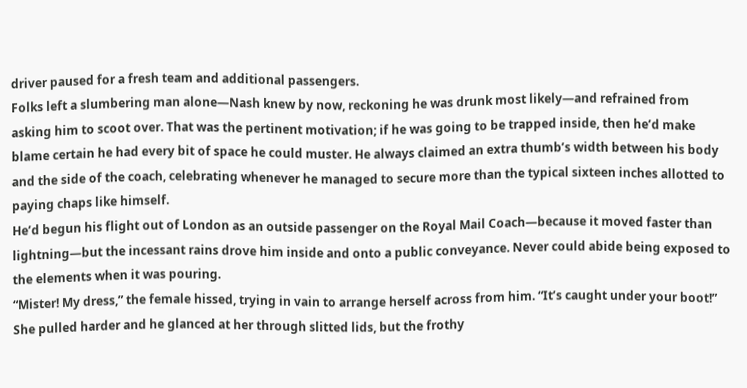driver paused for a fresh team and additional passengers.
Folks left a slumbering man alone—Nash knew by now, reckoning he was drunk most likely—and refrained from asking him to scoot over. That was the pertinent motivation; if he was going to be trapped inside, then he’d make blame certain he had every bit of space he could muster. He always claimed an extra thumb’s width between his body and the side of the coach, celebrating whenever he managed to secure more than the typical sixteen inches allotted to paying chaps like himself.
He’d begun his flight out of London as an outside passenger on the Royal Mail Coach—because it moved faster than lightning—but the incessant rains drove him inside and onto a public conveyance. Never could abide being exposed to the elements when it was pouring.
“Mister! My dress,” the female hissed, trying in vain to arrange herself across from him. “It’s caught under your boot!”
She pulled harder and he glanced at her through slitted lids, but the frothy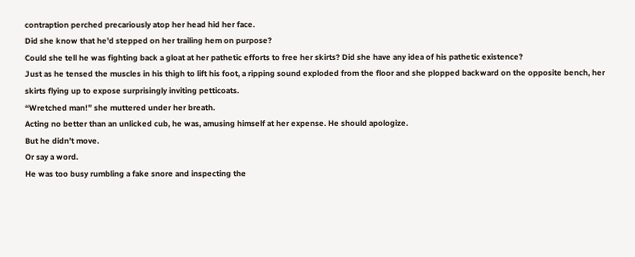contraption perched precariously atop her head hid her face.
Did she know that he’d stepped on her trailing hem on purpose?
Could she tell he was fighting back a gloat at her pathetic efforts to free her skirts? Did she have any idea of his pathetic existence?
Just as he tensed the muscles in his thigh to lift his foot, a ripping sound exploded from the floor and she plopped backward on the opposite bench, her skirts flying up to expose surprisingly inviting petticoats.
“Wretched man!” she muttered under her breath.
Acting no better than an unlicked cub, he was, amusing himself at her expense. He should apologize.
But he didn’t move.
Or say a word.
He was too busy rumbling a fake snore and inspecting the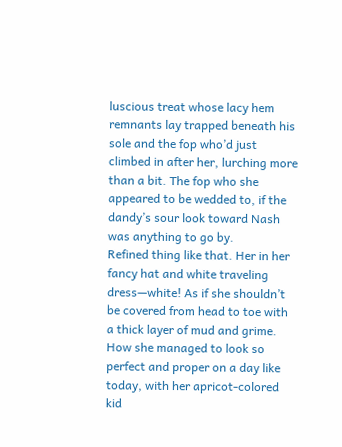luscious treat whose lacy hem remnants lay trapped beneath his sole and the fop who’d just climbed in after her, lurching more than a bit. The fop who she appeared to be wedded to, if the dandy’s sour look toward Nash was anything to go by.
Refined thing like that. Her in her fancy hat and white traveling dress—white! As if she shouldn’t be covered from head to toe with a thick layer of mud and grime. How she managed to look so perfect and proper on a day like today, with her apricot-colored kid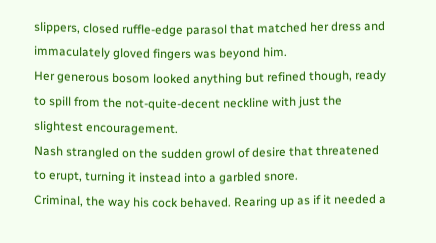slippers, closed ruffle-edge parasol that matched her dress and immaculately gloved fingers was beyond him.
Her generous bosom looked anything but refined though, ready to spill from the not-quite-decent neckline with just the slightest encouragement.
Nash strangled on the sudden growl of desire that threatened to erupt, turning it instead into a garbled snore.
Criminal, the way his cock behaved. Rearing up as if it needed a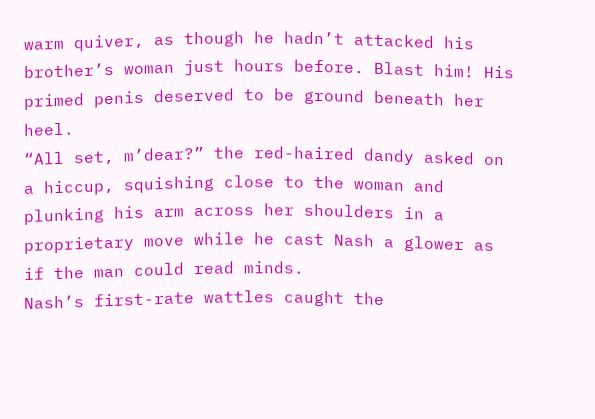warm quiver, as though he hadn’t attacked his brother’s woman just hours before. Blast him! His primed penis deserved to be ground beneath her heel.
“All set, m’dear?” the red-haired dandy asked on a hiccup, squishing close to the woman and plunking his arm across her shoulders in a proprietary move while he cast Nash a glower as if the man could read minds.
Nash’s first-rate wattles caught the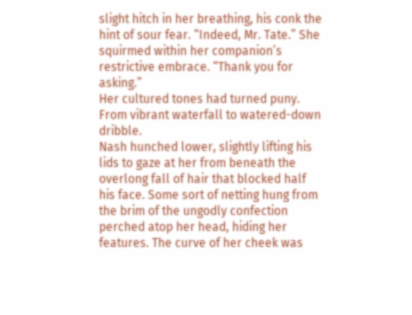slight hitch in her breathing, his conk the hint of sour fear. “Indeed, Mr. Tate.” She squirmed within her companion’s restrictive embrace. “Thank you for asking.”
Her cultured tones had turned puny. From vibrant waterfall to watered-down dribble.
Nash hunched lower, slightly lifting his lids to gaze at her from beneath the overlong fall of hair that blocked half his face. Some sort of netting hung from the brim of the ungodly confection perched atop her head, hiding her features. The curve of her cheek was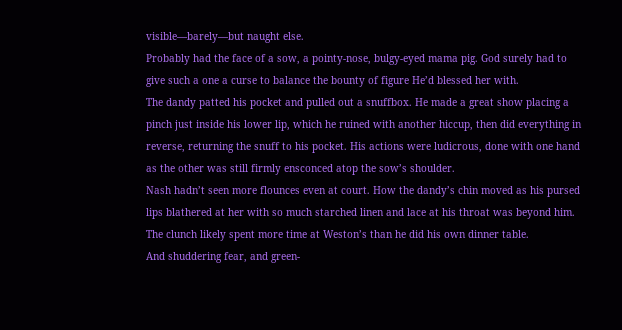visible—barely—but naught else.
Probably had the face of a sow, a pointy-nose, bulgy-eyed mama pig. God surely had to give such a one a curse to balance the bounty of figure He’d blessed her with.
The dandy patted his pocket and pulled out a snuffbox. He made a great show placing a pinch just inside his lower lip, which he ruined with another hiccup, then did everything in reverse, returning the snuff to his pocket. His actions were ludicrous, done with one hand as the other was still firmly ensconced atop the sow’s shoulder.
Nash hadn’t seen more flounces even at court. How the dandy’s chin moved as his pursed lips blathered at her with so much starched linen and lace at his throat was beyond him. The clunch likely spent more time at Weston’s than he did his own dinner table.
And shuddering fear, and green-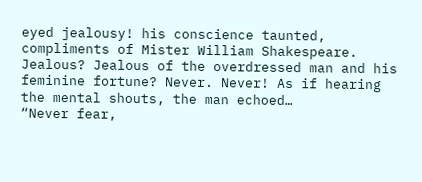eyed jealousy! his conscience taunted, compliments of Mister William Shakespeare.
Jealous? Jealous of the overdressed man and his feminine fortune? Never. Never! As if hearing the mental shouts, the man echoed…
“Never fear,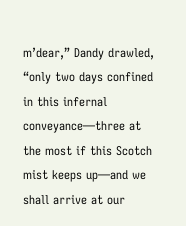m’dear,” Dandy drawled, “only two days confined in this infernal conveyance—three at the most if this Scotch mist keeps up—and we shall arrive at our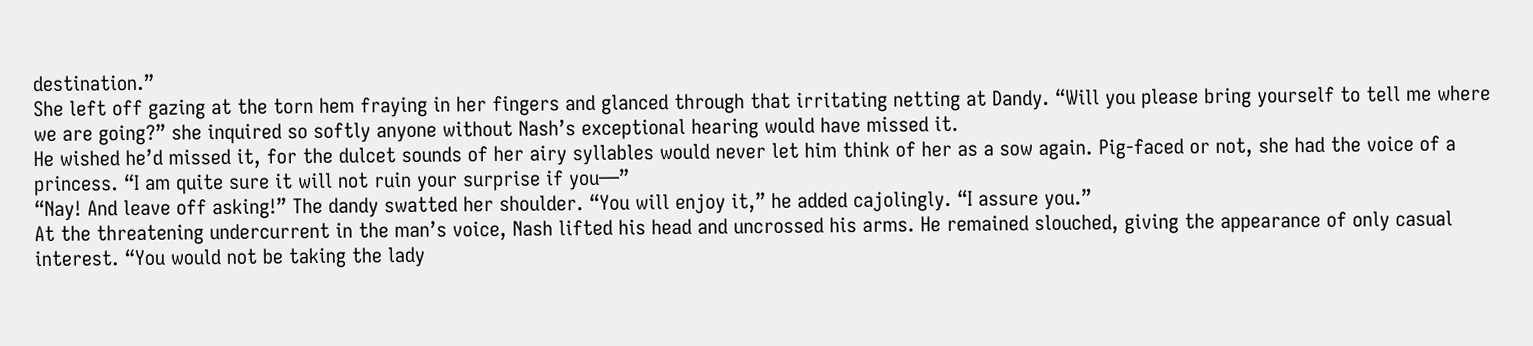destination.”
She left off gazing at the torn hem fraying in her fingers and glanced through that irritating netting at Dandy. “Will you please bring yourself to tell me where we are going?” she inquired so softly anyone without Nash’s exceptional hearing would have missed it.
He wished he’d missed it, for the dulcet sounds of her airy syllables would never let him think of her as a sow again. Pig-faced or not, she had the voice of a princess. “I am quite sure it will not ruin your surprise if you—”
“Nay! And leave off asking!” The dandy swatted her shoulder. “You will enjoy it,” he added cajolingly. “I assure you.”
At the threatening undercurrent in the man’s voice, Nash lifted his head and uncrossed his arms. He remained slouched, giving the appearance of only casual interest. “You would not be taking the lady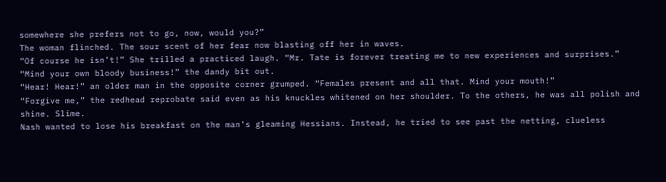somewhere she prefers not to go, now, would you?”
The woman flinched. The sour scent of her fear now blasting off her in waves.
“Of course he isn’t!” She trilled a practiced laugh. “Mr. Tate is forever treating me to new experiences and surprises.”
“Mind your own bloody business!” the dandy bit out.
“Hear! Hear!” an older man in the opposite corner grumped. “Females present and all that. Mind your mouth!”
“Forgive me,” the redhead reprobate said even as his knuckles whitened on her shoulder. To the others, he was all polish and shine. Slime.
Nash wanted to lose his breakfast on the man’s gleaming Hessians. Instead, he tried to see past the netting, clueless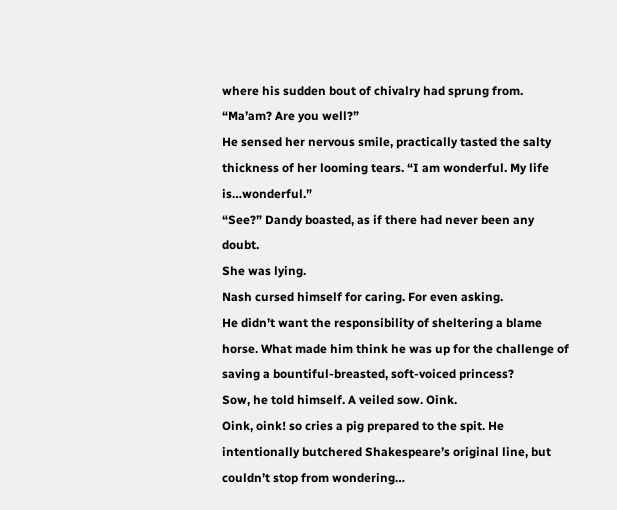where his sudden bout of chivalry had sprung from. “Ma’am? Are you well?”
He sensed her nervous smile, practically tasted the salty thickness of her looming tears. “I am wonderful. My life is…wonderful.”
“See?” Dandy boasted, as if there had never been any doubt.
She was lying.
Nash cursed himself for caring. For even asking.
He didn’t want the responsibility of sheltering a blame horse. What made him think he was up for the challenge of saving a bountiful-breasted, soft-voiced princess?
Sow, he told himself. A veiled sow. Oink.
Oink, oink! so cries a pig prepared to the spit. He intentionally butchered Shakespeare’s original line, but couldn’t stop from wondering…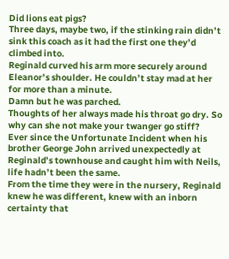Did lions eat pigs?
Three days, maybe two, if the stinking rain didn’t sink this coach as it had the first one they’d climbed into.
Reginald curved his arm more securely around Eleanor’s shoulder. He couldn’t stay mad at her for more than a minute.
Damn but he was parched.
Thoughts of her always made his throat go dry. So why can she not make your twanger go stiff?
Ever since the Unfortunate Incident when his brother George John arrived unexpectedly at Reginald’s townhouse and caught him with Neils, life hadn’t been the same.
From the time they were in the nursery, Reginald knew he was different, knew with an inborn certainty that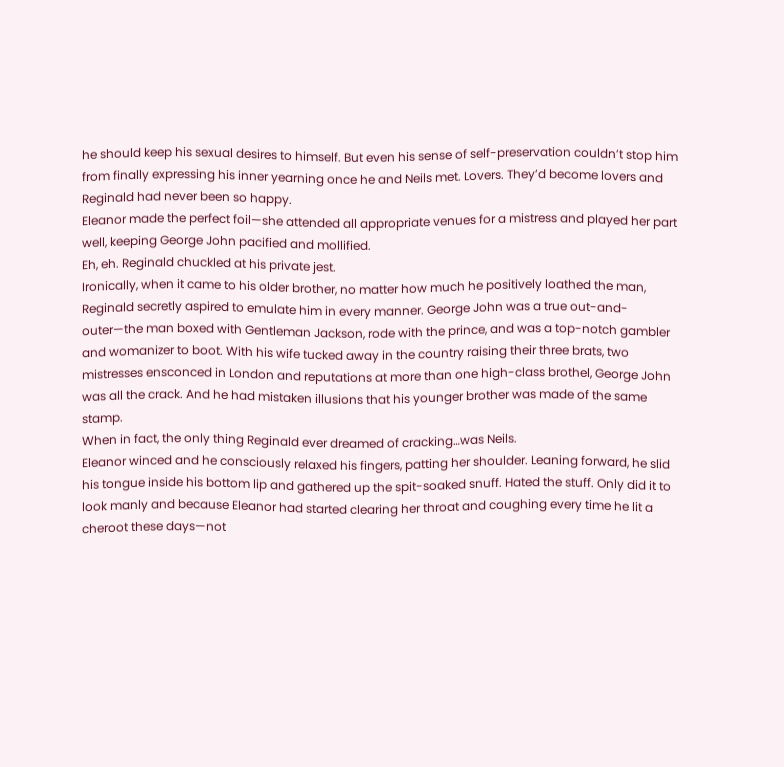he should keep his sexual desires to himself. But even his sense of self-preservation couldn’t stop him from finally expressing his inner yearning once he and Neils met. Lovers. They’d become lovers and Reginald had never been so happy.
Eleanor made the perfect foil—she attended all appropriate venues for a mistress and played her part well, keeping George John pacified and mollified.
Eh, eh. Reginald chuckled at his private jest.
Ironically, when it came to his older brother, no matter how much he positively loathed the man, Reginald secretly aspired to emulate him in every manner. George John was a true out-and-outer—the man boxed with Gentleman Jackson, rode with the prince, and was a top-notch gambler and womanizer to boot. With his wife tucked away in the country raising their three brats, two mistresses ensconced in London and reputations at more than one high-class brothel, George John was all the crack. And he had mistaken illusions that his younger brother was made of the same stamp.
When in fact, the only thing Reginald ever dreamed of cracking…was Neils.
Eleanor winced and he consciously relaxed his fingers, patting her shoulder. Leaning forward, he slid his tongue inside his bottom lip and gathered up the spit-soaked snuff. Hated the stuff. Only did it to look manly and because Eleanor had started clearing her throat and coughing every time he lit a cheroot these days—not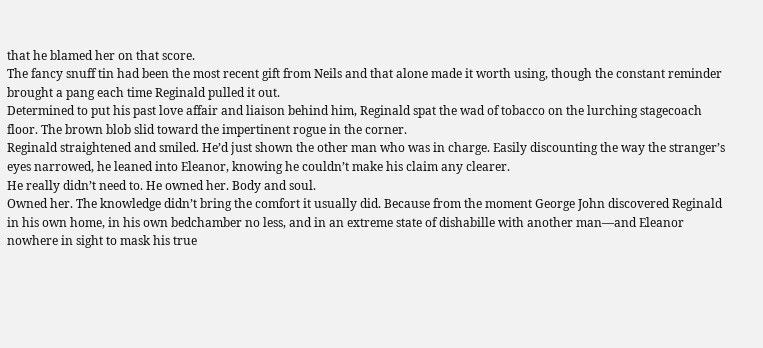that he blamed her on that score.
The fancy snuff tin had been the most recent gift from Neils and that alone made it worth using, though the constant reminder brought a pang each time Reginald pulled it out.
Determined to put his past love affair and liaison behind him, Reginald spat the wad of tobacco on the lurching stagecoach floor. The brown blob slid toward the impertinent rogue in the corner.
Reginald straightened and smiled. He’d just shown the other man who was in charge. Easily discounting the way the stranger’s eyes narrowed, he leaned into Eleanor, knowing he couldn’t make his claim any clearer.
He really didn’t need to. He owned her. Body and soul.
Owned her. The knowledge didn’t bring the comfort it usually did. Because from the moment George John discovered Reginald in his own home, in his own bedchamber no less, and in an extreme state of dishabille with another man—and Eleanor nowhere in sight to mask his true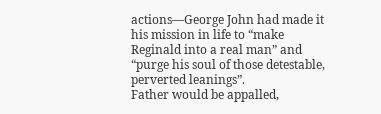actions—George John had made it his mission in life to “make Reginald into a real man” and “purge his soul of those detestable, perverted leanings”.
Father would be appalled,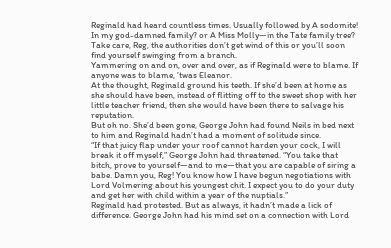Reginald had heard countless times. Usually followed by A sodomite! In my god-damned family? or A Miss Molly—in the Tate family tree? Take care, Reg, the authorities don’t get wind of this or you’ll soon find yourself swinging from a branch.
Yammering on and on, over and over, as if Reginald were to blame. If anyone was to blame, ’twas Eleanor.
At the thought, Reginald ground his teeth. If she’d been at home as she should have been, instead of flitting off to the sweet shop with her little teacher friend, then she would have been there to salvage his reputation.
But oh no. She’d been gone, George John had found Neils in bed next to him and Reginald hadn’t had a moment of solitude since.
“If that juicy flap under your roof cannot harden your cock, I will break it off myself,” George John had threatened. “You take that bitch, prove to yourself—and to me—that you are capable of siring a babe. Damn you, Reg! You know how I have begun negotiations with Lord Volmering about his youngest chit. I expect you to do your duty and get her with child within a year of the nuptials.”
Reginald had protested. But as always, it hadn’t made a lick of difference. George John had his mind set on a connection with Lord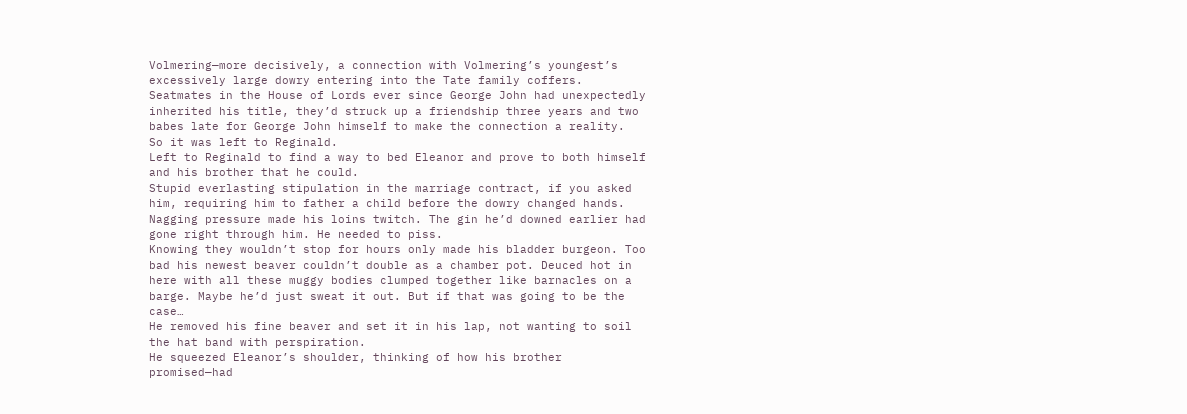Volmering—more decisively, a connection with Volmering’s youngest’s excessively large dowry entering into the Tate family coffers. Seatmates in the House of Lords ever since George John had unexpectedly inherited his title, they’d struck up a friendship three years and two babes late for George John himself to make the connection a reality.
So it was left to Reginald.
Left to Reginald to find a way to bed Eleanor and prove to both himself and his brother that he could.
Stupid everlasting stipulation in the marriage contract, if you asked him, requiring him to father a child before the dowry changed hands.
Nagging pressure made his loins twitch. The gin he’d downed earlier had gone right through him. He needed to piss.
Knowing they wouldn’t stop for hours only made his bladder burgeon. Too bad his newest beaver couldn’t double as a chamber pot. Deuced hot in here with all these muggy bodies clumped together like barnacles on a barge. Maybe he’d just sweat it out. But if that was going to be the case…
He removed his fine beaver and set it in his lap, not wanting to soil the hat band with perspiration.
He squeezed Eleanor’s shoulder, thinking of how his brother promised—had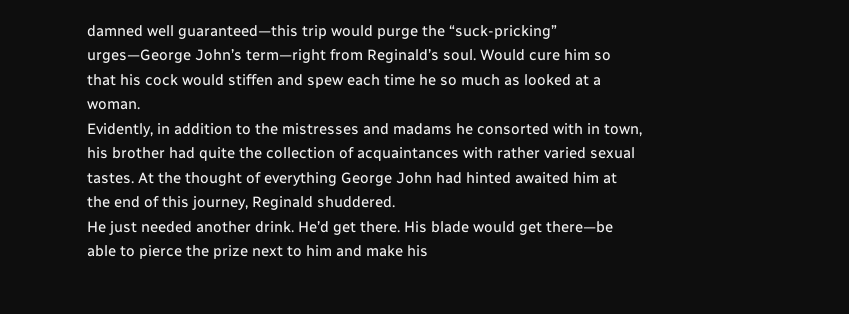damned well guaranteed—this trip would purge the “suck-pricking” urges—George John’s term—right from Reginald’s soul. Would cure him so that his cock would stiffen and spew each time he so much as looked at a woman.
Evidently, in addition to the mistresses and madams he consorted with in town, his brother had quite the collection of acquaintances with rather varied sexual tastes. At the thought of everything George John had hinted awaited him at the end of this journey, Reginald shuddered.
He just needed another drink. He’d get there. His blade would get there—be able to pierce the prize next to him and make his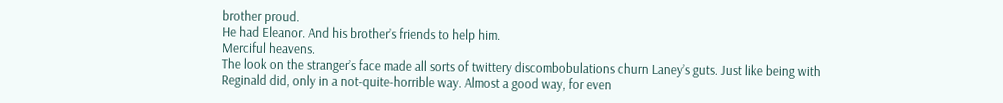brother proud.
He had Eleanor. And his brother’s friends to help him.
Merciful heavens.
The look on the stranger’s face made all sorts of twittery discombobulations churn Laney’s guts. Just like being with Reginald did, only in a not-quite-horrible way. Almost a good way, for even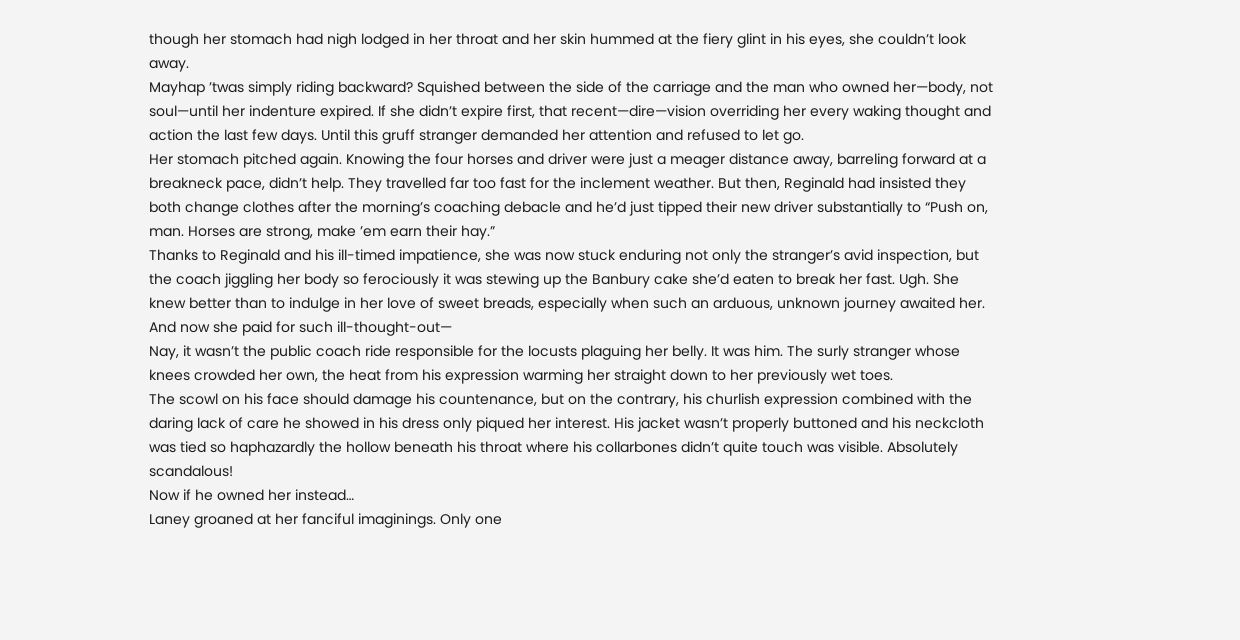though her stomach had nigh lodged in her throat and her skin hummed at the fiery glint in his eyes, she couldn’t look away.
Mayhap ’twas simply riding backward? Squished between the side of the carriage and the man who owned her—body, not soul—until her indenture expired. If she didn’t expire first, that recent—dire—vision overriding her every waking thought and action the last few days. Until this gruff stranger demanded her attention and refused to let go.
Her stomach pitched again. Knowing the four horses and driver were just a meager distance away, barreling forward at a breakneck pace, didn’t help. They travelled far too fast for the inclement weather. But then, Reginald had insisted they both change clothes after the morning’s coaching debacle and he’d just tipped their new driver substantially to “Push on, man. Horses are strong, make ’em earn their hay.”
Thanks to Reginald and his ill-timed impatience, she was now stuck enduring not only the stranger’s avid inspection, but the coach jiggling her body so ferociously it was stewing up the Banbury cake she’d eaten to break her fast. Ugh. She knew better than to indulge in her love of sweet breads, especially when such an arduous, unknown journey awaited her.
And now she paid for such ill-thought-out—
Nay, it wasn’t the public coach ride responsible for the locusts plaguing her belly. It was him. The surly stranger whose knees crowded her own, the heat from his expression warming her straight down to her previously wet toes.
The scowl on his face should damage his countenance, but on the contrary, his churlish expression combined with the daring lack of care he showed in his dress only piqued her interest. His jacket wasn’t properly buttoned and his neckcloth was tied so haphazardly the hollow beneath his throat where his collarbones didn’t quite touch was visible. Absolutely scandalous!
Now if he owned her instead…
Laney groaned at her fanciful imaginings. Only one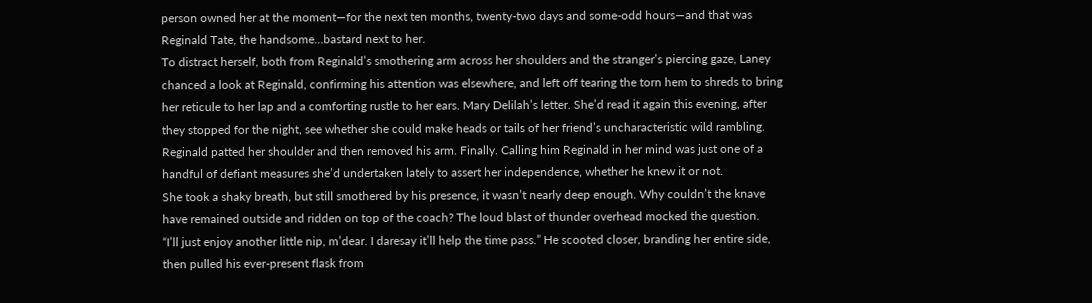person owned her at the moment—for the next ten months, twenty-two days and some-odd hours—and that was Reginald Tate, the handsome…bastard next to her.
To distract herself, both from Reginald’s smothering arm across her shoulders and the stranger’s piercing gaze, Laney chanced a look at Reginald, confirming his attention was elsewhere, and left off tearing the torn hem to shreds to bring her reticule to her lap and a comforting rustle to her ears. Mary Delilah’s letter. She’d read it again this evening, after they stopped for the night, see whether she could make heads or tails of her friend’s uncharacteristic wild rambling.
Reginald patted her shoulder and then removed his arm. Finally. Calling him Reginald in her mind was just one of a handful of defiant measures she’d undertaken lately to assert her independence, whether he knew it or not.
She took a shaky breath, but still smothered by his presence, it wasn’t nearly deep enough. Why couldn’t the knave have remained outside and ridden on top of the coach? The loud blast of thunder overhead mocked the question.
“I’ll just enjoy another little nip, m’dear. I daresay it’ll help the time pass.” He scooted closer, branding her entire side, then pulled his ever-present flask from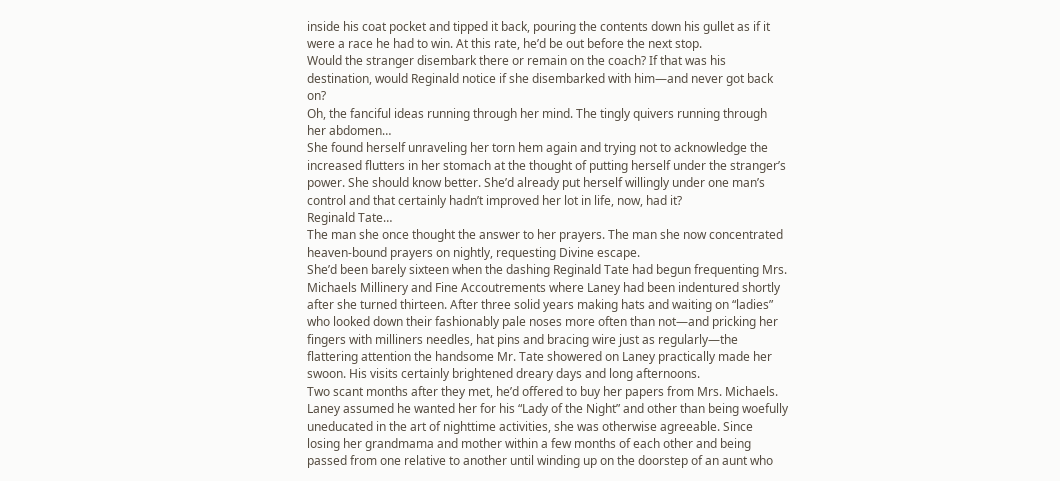inside his coat pocket and tipped it back, pouring the contents down his gullet as if it were a race he had to win. At this rate, he’d be out before the next stop.
Would the stranger disembark there or remain on the coach? If that was his destination, would Reginald notice if she disembarked with him—and never got back on?
Oh, the fanciful ideas running through her mind. The tingly quivers running through her abdomen…
She found herself unraveling her torn hem again and trying not to acknowledge the increased flutters in her stomach at the thought of putting herself under the stranger’s power. She should know better. She’d already put herself willingly under one man’s control and that certainly hadn’t improved her lot in life, now, had it?
Reginald Tate…
The man she once thought the answer to her prayers. The man she now concentrated heaven-bound prayers on nightly, requesting Divine escape.
She’d been barely sixteen when the dashing Reginald Tate had begun frequenting Mrs. Michaels Millinery and Fine Accoutrements where Laney had been indentured shortly after she turned thirteen. After three solid years making hats and waiting on “ladies” who looked down their fashionably pale noses more often than not—and pricking her fingers with milliners needles, hat pins and bracing wire just as regularly—the flattering attention the handsome Mr. Tate showered on Laney practically made her swoon. His visits certainly brightened dreary days and long afternoons.
Two scant months after they met, he’d offered to buy her papers from Mrs. Michaels. Laney assumed he wanted her for his “Lady of the Night” and other than being woefully uneducated in the art of nighttime activities, she was otherwise agreeable. Since losing her grandmama and mother within a few months of each other and being passed from one relative to another until winding up on the doorstep of an aunt who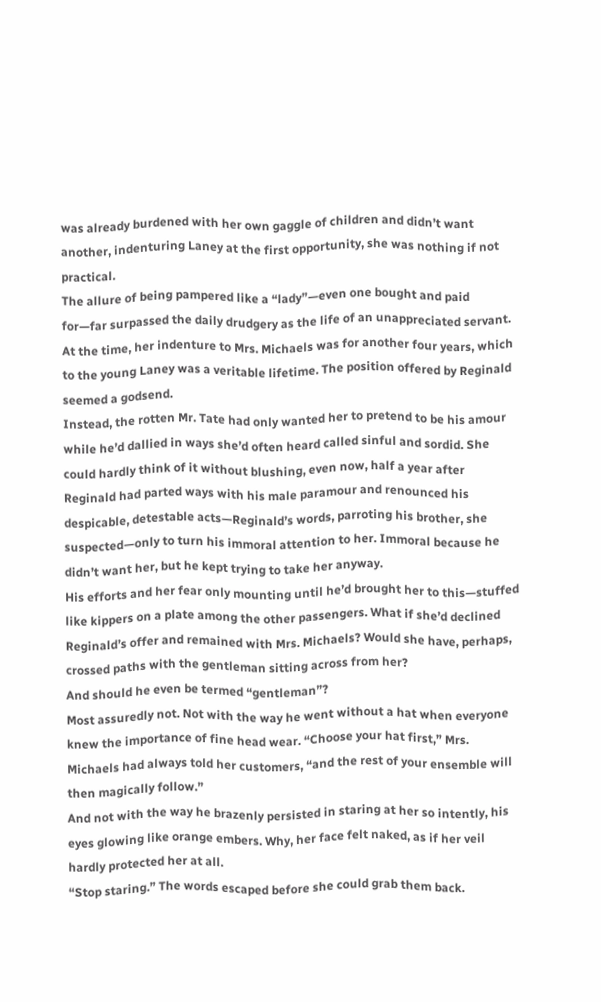was already burdened with her own gaggle of children and didn’t want another, indenturing Laney at the first opportunity, she was nothing if not practical.
The allure of being pampered like a “lady”—even one bought and paid for—far surpassed the daily drudgery as the life of an unappreciated servant. At the time, her indenture to Mrs. Michaels was for another four years, which to the young Laney was a veritable lifetime. The position offered by Reginald seemed a godsend.
Instead, the rotten Mr. Tate had only wanted her to pretend to be his amour while he’d dallied in ways she’d often heard called sinful and sordid. She could hardly think of it without blushing, even now, half a year after Reginald had parted ways with his male paramour and renounced his despicable, detestable acts—Reginald’s words, parroting his brother, she suspected—only to turn his immoral attention to her. Immoral because he didn’t want her, but he kept trying to take her anyway.
His efforts and her fear only mounting until he’d brought her to this—stuffed like kippers on a plate among the other passengers. What if she’d declined Reginald’s offer and remained with Mrs. Michaels? Would she have, perhaps, crossed paths with the gentleman sitting across from her?
And should he even be termed “gentleman”?
Most assuredly not. Not with the way he went without a hat when everyone knew the importance of fine head wear. “Choose your hat first,” Mrs. Michaels had always told her customers, “and the rest of your ensemble will then magically follow.”
And not with the way he brazenly persisted in staring at her so intently, his eyes glowing like orange embers. Why, her face felt naked, as if her veil hardly protected her at all.
“Stop staring.” The words escaped before she could grab them back.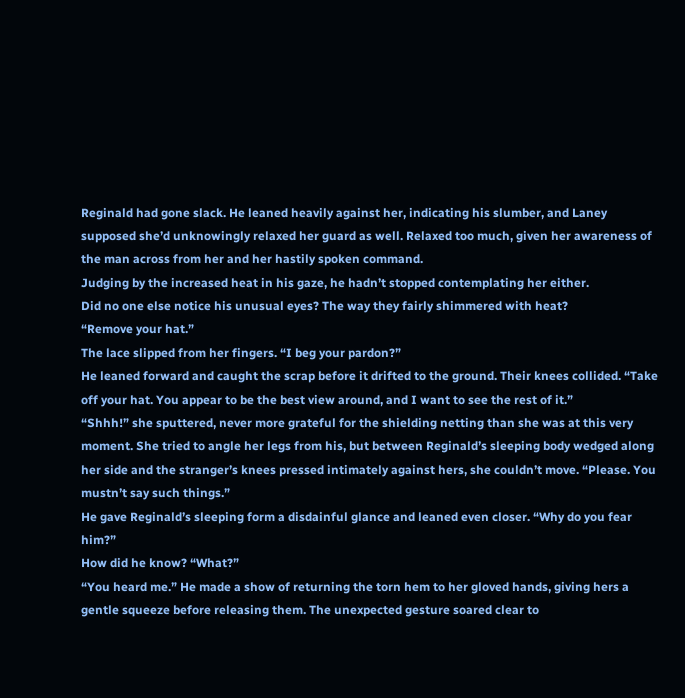Reginald had gone slack. He leaned heavily against her, indicating his slumber, and Laney supposed she’d unknowingly relaxed her guard as well. Relaxed too much, given her awareness of the man across from her and her hastily spoken command.
Judging by the increased heat in his gaze, he hadn’t stopped contemplating her either.
Did no one else notice his unusual eyes? The way they fairly shimmered with heat?
“Remove your hat.”
The lace slipped from her fingers. “I beg your pardon?”
He leaned forward and caught the scrap before it drifted to the ground. Their knees collided. “Take off your hat. You appear to be the best view around, and I want to see the rest of it.”
“Shhh!” she sputtered, never more grateful for the shielding netting than she was at this very moment. She tried to angle her legs from his, but between Reginald’s sleeping body wedged along her side and the stranger’s knees pressed intimately against hers, she couldn’t move. “Please. You mustn’t say such things.”
He gave Reginald’s sleeping form a disdainful glance and leaned even closer. “Why do you fear him?”
How did he know? “What?”
“You heard me.” He made a show of returning the torn hem to her gloved hands, giving hers a gentle squeeze before releasing them. The unexpected gesture soared clear to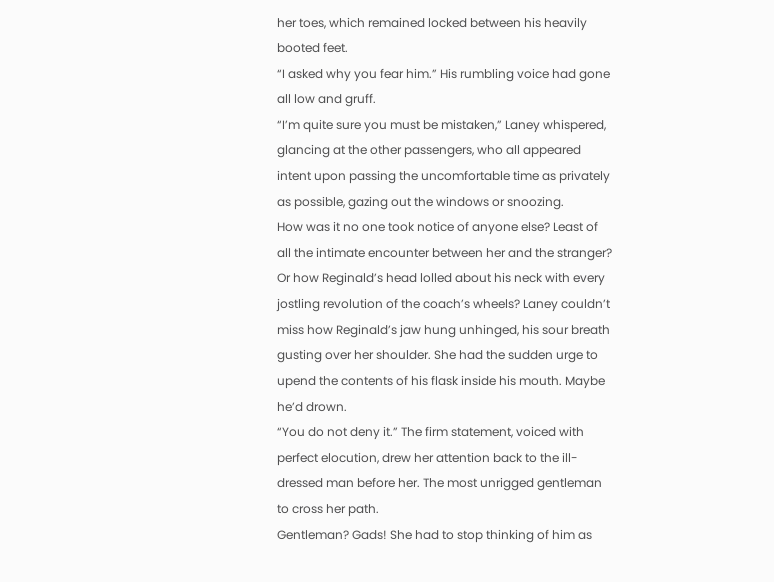her toes, which remained locked between his heavily booted feet.
“I asked why you fear him.” His rumbling voice had gone all low and gruff.
“I’m quite sure you must be mistaken,” Laney whispered, glancing at the other passengers, who all appeared intent upon passing the uncomfortable time as privately as possible, gazing out the windows or snoozing.
How was it no one took notice of anyone else? Least of all the intimate encounter between her and the stranger? Or how Reginald’s head lolled about his neck with every jostling revolution of the coach’s wheels? Laney couldn’t miss how Reginald’s jaw hung unhinged, his sour breath gusting over her shoulder. She had the sudden urge to upend the contents of his flask inside his mouth. Maybe he’d drown.
“You do not deny it.” The firm statement, voiced with perfect elocution, drew her attention back to the ill-dressed man before her. The most unrigged gentleman to cross her path.
Gentleman? Gads! She had to stop thinking of him as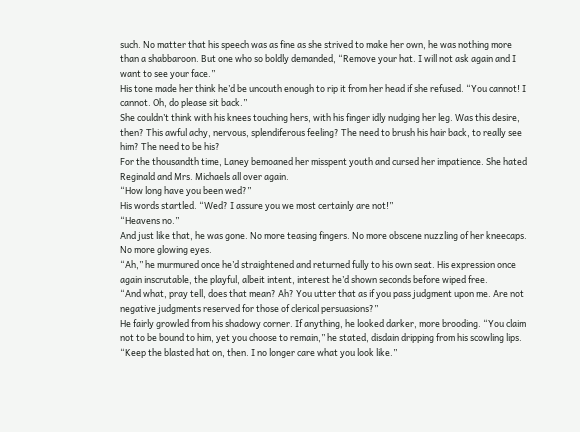such. No matter that his speech was as fine as she strived to make her own, he was nothing more than a shabbaroon. But one who so boldly demanded, “Remove your hat. I will not ask again and I want to see your face.”
His tone made her think he’d be uncouth enough to rip it from her head if she refused. “You cannot! I cannot. Oh, do please sit back.”
She couldn’t think with his knees touching hers, with his finger idly nudging her leg. Was this desire, then? This awful achy, nervous, splendiferous feeling? The need to brush his hair back, to really see him? The need to be his?
For the thousandth time, Laney bemoaned her misspent youth and cursed her impatience. She hated Reginald and Mrs. Michaels all over again.
“How long have you been wed?”
His words startled. “Wed? I assure you we most certainly are not!”
“Heavens no.”
And just like that, he was gone. No more teasing fingers. No more obscene nuzzling of her kneecaps. No more glowing eyes.
“Ah,” he murmured once he’d straightened and returned fully to his own seat. His expression once again inscrutable, the playful, albeit intent, interest he’d shown seconds before wiped free.
“And what, pray tell, does that mean? Ah? You utter that as if you pass judgment upon me. Are not negative judgments reserved for those of clerical persuasions?”
He fairly growled from his shadowy corner. If anything, he looked darker, more brooding. “You claim not to be bound to him, yet you choose to remain,” he stated, disdain dripping from his scowling lips. “Keep the blasted hat on, then. I no longer care what you look like.”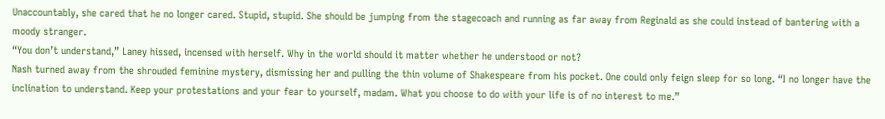Unaccountably, she cared that he no longer cared. Stupid, stupid. She should be jumping from the stagecoach and running as far away from Reginald as she could instead of bantering with a moody stranger.
“You don’t understand,” Laney hissed, incensed with herself. Why in the world should it matter whether he understood or not?
Nash turned away from the shrouded feminine mystery, dismissing her and pulling the thin volume of Shakespeare from his pocket. One could only feign sleep for so long. “I no longer have the inclination to understand. Keep your protestations and your fear to yourself, madam. What you choose to do with your life is of no interest to me.”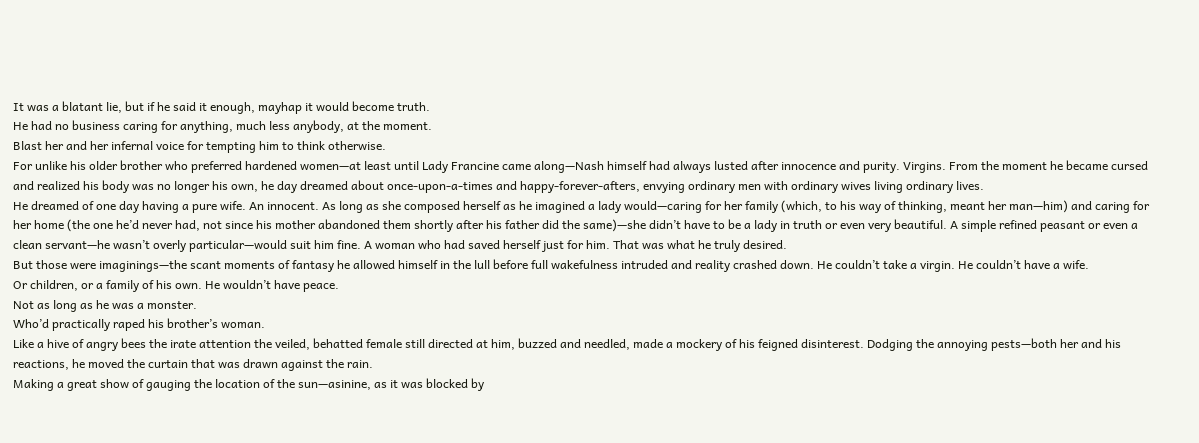It was a blatant lie, but if he said it enough, mayhap it would become truth.
He had no business caring for anything, much less anybody, at the moment.
Blast her and her infernal voice for tempting him to think otherwise.
For unlike his older brother who preferred hardened women—at least until Lady Francine came along—Nash himself had always lusted after innocence and purity. Virgins. From the moment he became cursed and realized his body was no longer his own, he day dreamed about once-upon-a-times and happy-forever-afters, envying ordinary men with ordinary wives living ordinary lives.
He dreamed of one day having a pure wife. An innocent. As long as she composed herself as he imagined a lady would—caring for her family (which, to his way of thinking, meant her man—him) and caring for her home (the one he’d never had, not since his mother abandoned them shortly after his father did the same)—she didn’t have to be a lady in truth or even very beautiful. A simple refined peasant or even a clean servant—he wasn’t overly particular—would suit him fine. A woman who had saved herself just for him. That was what he truly desired.
But those were imaginings—the scant moments of fantasy he allowed himself in the lull before full wakefulness intruded and reality crashed down. He couldn’t take a virgin. He couldn’t have a wife.
Or children, or a family of his own. He wouldn’t have peace.
Not as long as he was a monster.
Who’d practically raped his brother’s woman.
Like a hive of angry bees the irate attention the veiled, behatted female still directed at him, buzzed and needled, made a mockery of his feigned disinterest. Dodging the annoying pests—both her and his reactions, he moved the curtain that was drawn against the rain.
Making a great show of gauging the location of the sun—asinine, as it was blocked by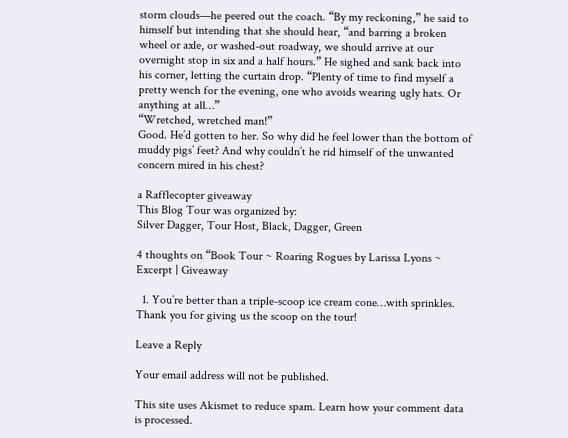storm clouds—he peered out the coach. “By my reckoning,” he said to himself but intending that she should hear, “and barring a broken wheel or axle, or washed-out roadway, we should arrive at our overnight stop in six and a half hours.” He sighed and sank back into his corner, letting the curtain drop. “Plenty of time to find myself a pretty wench for the evening, one who avoids wearing ugly hats. Or anything at all…”
“Wretched, wretched man!”
Good. He’d gotten to her. So why did he feel lower than the bottom of muddy pigs’ feet? And why couldn’t he rid himself of the unwanted concern mired in his chest?

a Rafflecopter giveaway
This Blog Tour was organized by:
Silver Dagger, Tour Host, Black, Dagger, Green

4 thoughts on “Book Tour ~ Roaring Rogues by Larissa Lyons ~ Excerpt | Giveaway

  1. You’re better than a triple-scoop ice cream cone…with sprinkles. Thank you for giving us the scoop on the tour!

Leave a Reply

Your email address will not be published.

This site uses Akismet to reduce spam. Learn how your comment data is processed.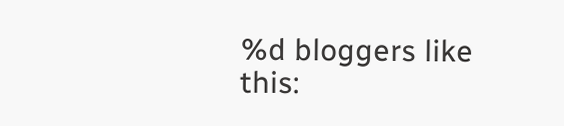%d bloggers like this: